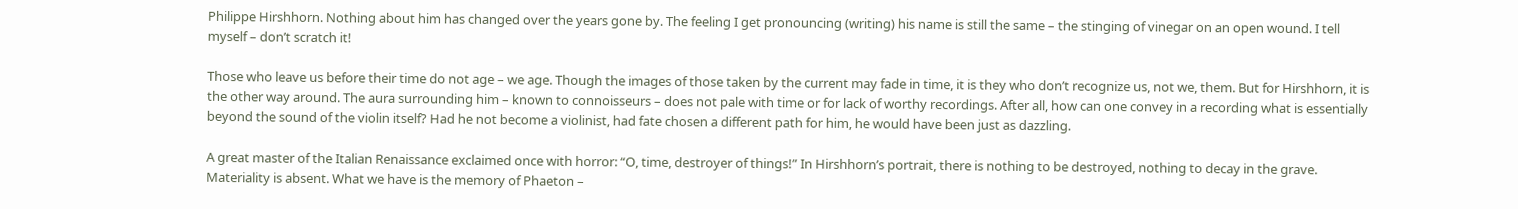Philippe Hirshhorn. Nothing about him has changed over the years gone by. The feeling I get pronouncing (writing) his name is still the same – the stinging of vinegar on an open wound. I tell myself – don’t scratch it!

Those who leave us before their time do not age – we age. Though the images of those taken by the current may fade in time, it is they who don’t recognize us, not we, them. But for Hirshhorn, it is the other way around. The aura surrounding him – known to connoisseurs – does not pale with time or for lack of worthy recordings. After all, how can one convey in a recording what is essentially beyond the sound of the violin itself? Had he not become a violinist, had fate chosen a different path for him, he would have been just as dazzling.

A great master of the Italian Renaissance exclaimed once with horror: “O, time, destroyer of things!” In Hirshhorn’s portrait, there is nothing to be destroyed, nothing to decay in the grave. Materiality is absent. What we have is the memory of Phaeton –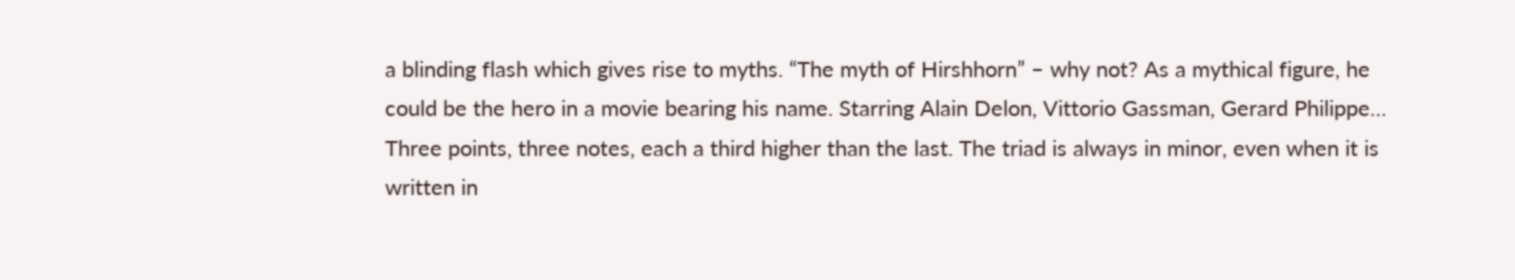a blinding flash which gives rise to myths. “The myth of Hirshhorn” – why not? As a mythical figure, he could be the hero in a movie bearing his name. Starring Alain Delon, Vittorio Gassman, Gerard Philippe… Three points, three notes, each a third higher than the last. The triad is always in minor, even when it is written in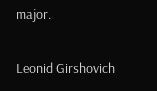major.

Leonid Girshovich